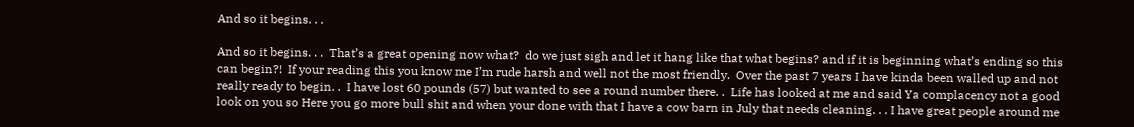And so it begins. . .

And so it begins. . .  That’s a great opening now what?  do we just sigh and let it hang like that what begins? and if it is beginning what’s ending so this can begin?!  If your reading this you know me I’m rude harsh and well not the most friendly.  Over the past 7 years I have kinda been walled up and not really ready to begin. .  I have lost 60 pounds (57) but wanted to see a round number there. .  Life has looked at me and said Ya complacency not a good look on you so Here you go more bull shit and when your done with that I have a cow barn in July that needs cleaning. . . I have great people around me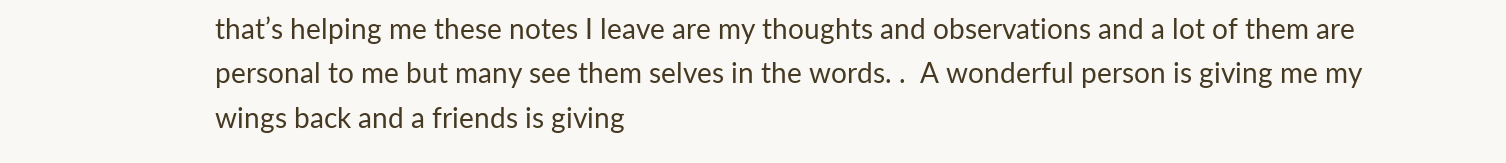that’s helping me these notes I leave are my thoughts and observations and a lot of them are personal to me but many see them selves in the words. .  A wonderful person is giving me my wings back and a friends is giving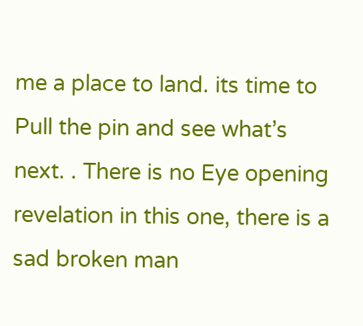me a place to land. its time to Pull the pin and see what’s next. . There is no Eye opening revelation in this one, there is a sad broken man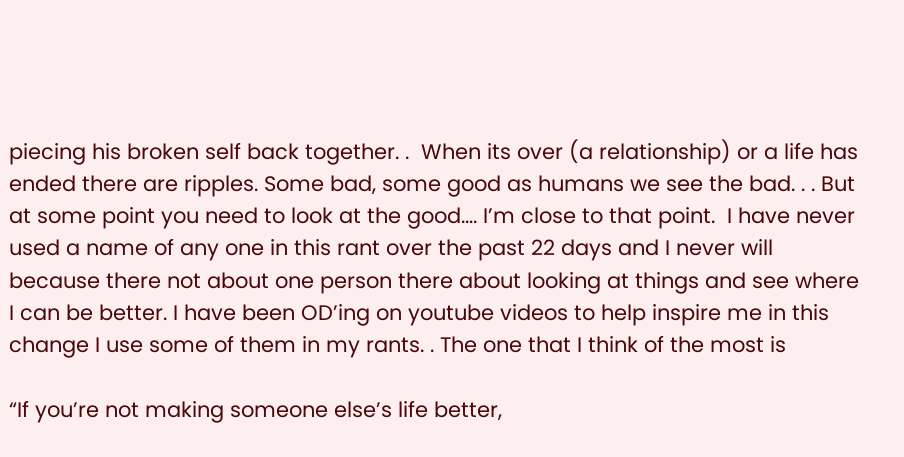piecing his broken self back together. .  When its over (a relationship) or a life has ended there are ripples. Some bad, some good as humans we see the bad. . . But at some point you need to look at the good…. I’m close to that point.  I have never used a name of any one in this rant over the past 22 days and I never will because there not about one person there about looking at things and see where I can be better. I have been OD’ing on youtube videos to help inspire me in this change I use some of them in my rants. . The one that I think of the most is

“If you’re not making someone else’s life better,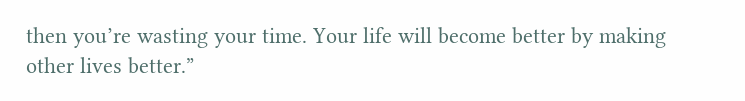then you’re wasting your time. Your life will become better by making other lives better.”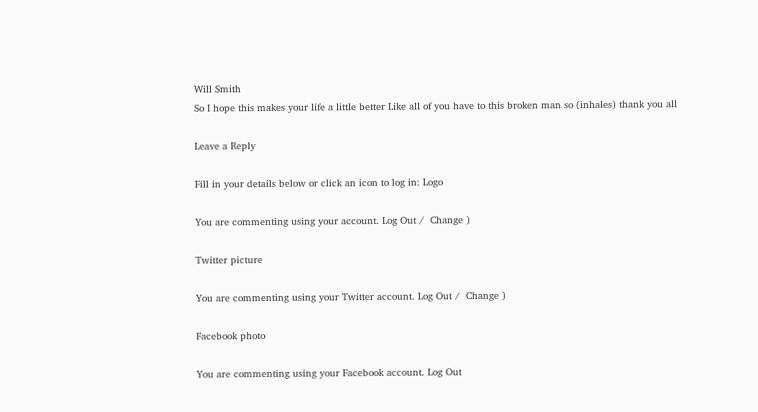Will Smith
So I hope this makes your life a little better Like all of you have to this broken man so (inhales) thank you all

Leave a Reply

Fill in your details below or click an icon to log in: Logo

You are commenting using your account. Log Out /  Change )

Twitter picture

You are commenting using your Twitter account. Log Out /  Change )

Facebook photo

You are commenting using your Facebook account. Log Out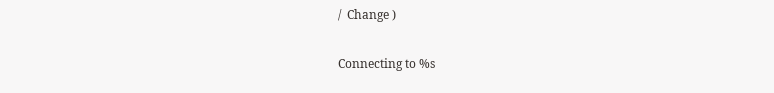/  Change )

Connecting to %s